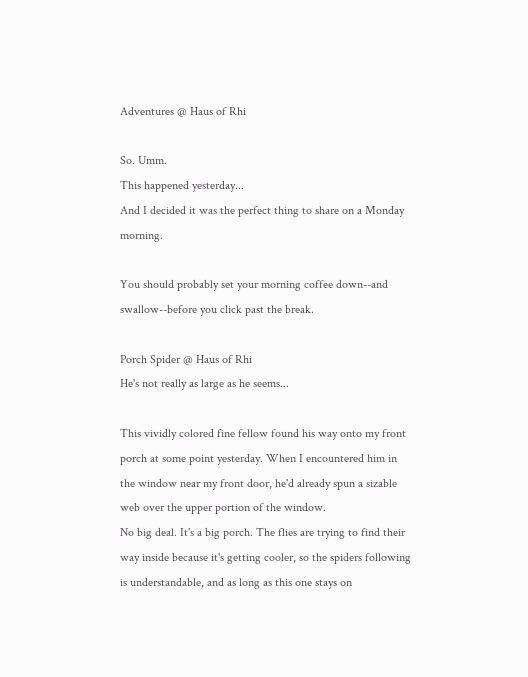Adventures @ Haus of Rhi

So. Umm.
This happened yesterday...
And I decided it was the perfect thing to share on a Monday morning.

You should probably set your morning coffee down--and swallow--before you click past the break.

Porch Spider @ Haus of Rhi
He's not really as large as he seems...

This vividly colored fine fellow found his way onto my front porch at some point yesterday. When I encountered him in the window near my front door, he'd already spun a sizable web over the upper portion of the window.
No big deal. It's a big porch. The flies are trying to find their way inside because it's getting cooler, so the spiders following is understandable, and as long as this one stays on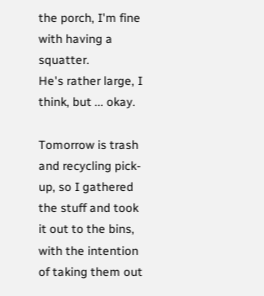the porch, I'm fine with having a squatter.
He's rather large, I think, but ... okay.

Tomorrow is trash and recycling pick-up, so I gathered the stuff and took it out to the bins, with the intention of taking them out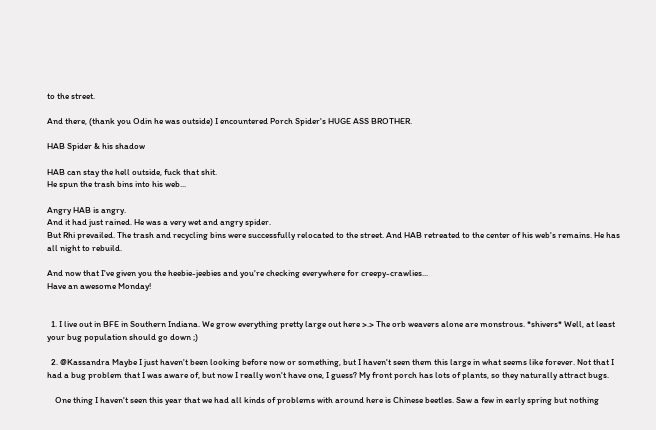to the street.

And there, (thank you Odin he was outside) I encountered Porch Spider's HUGE ASS BROTHER.

HAB Spider & his shadow

HAB can stay the hell outside, fuck that shit.
He spun the trash bins into his web...

Angry HAB is angry.
And it had just rained. He was a very wet and angry spider.
But Rhi prevailed. The trash and recycling bins were successfully relocated to the street. And HAB retreated to the center of his web's remains. He has all night to rebuild.

And now that I've given you the heebie-jeebies and you're checking everywhere for creepy-crawlies...
Have an awesome Monday!


  1. I live out in BFE in Southern Indiana. We grow everything pretty large out here >.> The orb weavers alone are monstrous. *shivers* Well, at least your bug population should go down ;)

  2. @Kassandra Maybe I just haven't been looking before now or something, but I haven't seen them this large in what seems like forever. Not that I had a bug problem that I was aware of, but now I really won't have one, I guess? My front porch has lots of plants, so they naturally attract bugs.

    One thing I haven't seen this year that we had all kinds of problems with around here is Chinese beetles. Saw a few in early spring but nothing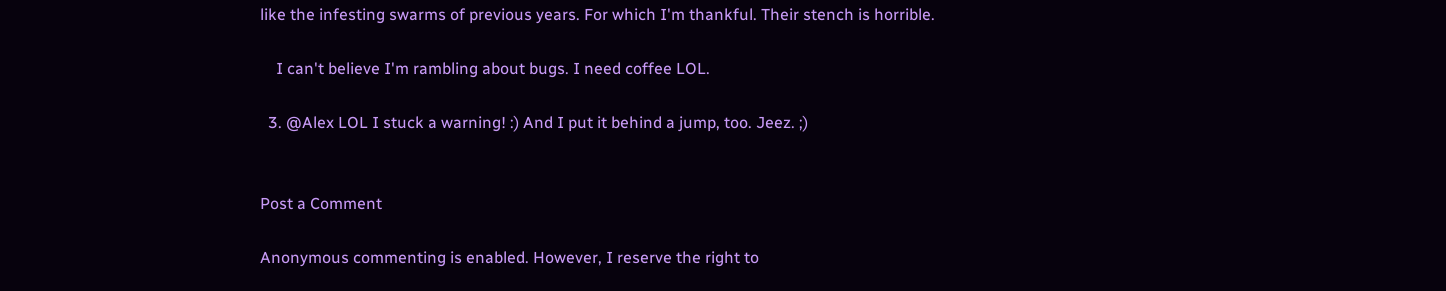like the infesting swarms of previous years. For which I'm thankful. Their stench is horrible.

    I can't believe I'm rambling about bugs. I need coffee LOL.

  3. @Alex LOL I stuck a warning! :) And I put it behind a jump, too. Jeez. ;)


Post a Comment

Anonymous commenting is enabled. However, I reserve the right to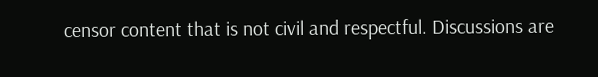censor content that is not civil and respectful. Discussions are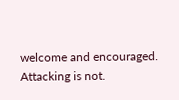welcome and encouraged. Attacking is not.